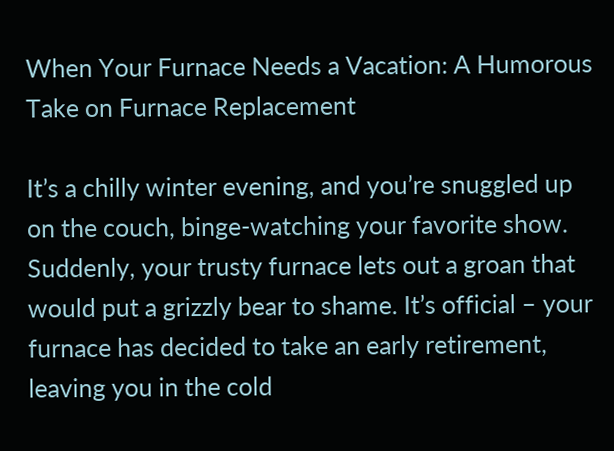When Your Furnace Needs a Vacation: A Humorous Take on Furnace Replacement

It’s a chilly winter evening, and you’re snuggled up on the couch, binge-watching your favorite show. Suddenly, your trusty furnace lets out a groan that would put a grizzly bear to shame. It’s official – your furnace has decided to take an early retirement, leaving you in the cold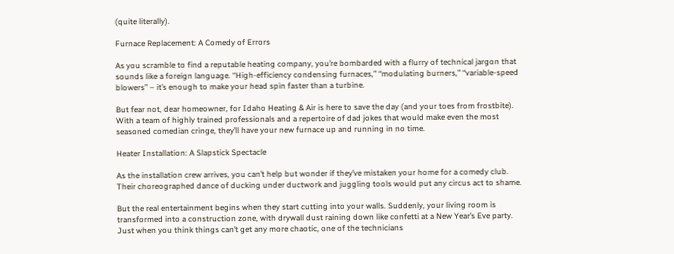(quite literally).

Furnace Replacement: A Comedy of Errors

As you scramble to find a reputable heating company, you’re bombarded with a flurry of technical jargon that sounds like a foreign language. “High-efficiency condensing furnaces,” “modulating burners,” “variable-speed blowers” – it’s enough to make your head spin faster than a turbine.

But fear not, dear homeowner, for Idaho Heating & Air is here to save the day (and your toes from frostbite). With a team of highly trained professionals and a repertoire of dad jokes that would make even the most seasoned comedian cringe, they’ll have your new furnace up and running in no time.

Heater Installation: A Slapstick Spectacle

As the installation crew arrives, you can’t help but wonder if they’ve mistaken your home for a comedy club. Their choreographed dance of ducking under ductwork and juggling tools would put any circus act to shame.

But the real entertainment begins when they start cutting into your walls. Suddenly, your living room is transformed into a construction zone, with drywall dust raining down like confetti at a New Year’s Eve party. Just when you think things can’t get any more chaotic, one of the technicians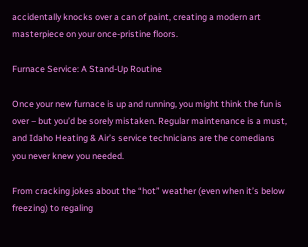accidentally knocks over a can of paint, creating a modern art masterpiece on your once-pristine floors.

Furnace Service: A Stand-Up Routine

Once your new furnace is up and running, you might think the fun is over – but you’d be sorely mistaken. Regular maintenance is a must, and Idaho Heating & Air’s service technicians are the comedians you never knew you needed.

From cracking jokes about the “hot” weather (even when it’s below freezing) to regaling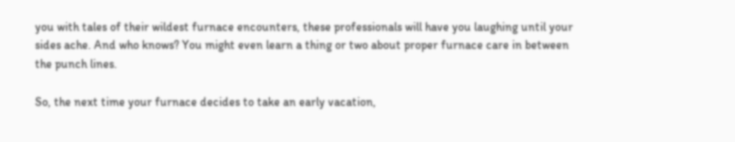you with tales of their wildest furnace encounters, these professionals will have you laughing until your sides ache. And who knows? You might even learn a thing or two about proper furnace care in between the punch lines.

So, the next time your furnace decides to take an early vacation,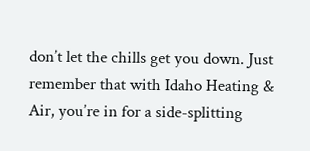don’t let the chills get you down. Just remember that with Idaho Heating & Air, you’re in for a side-splitting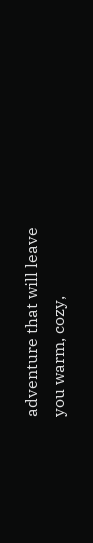adventure that will leave you warm, cozy,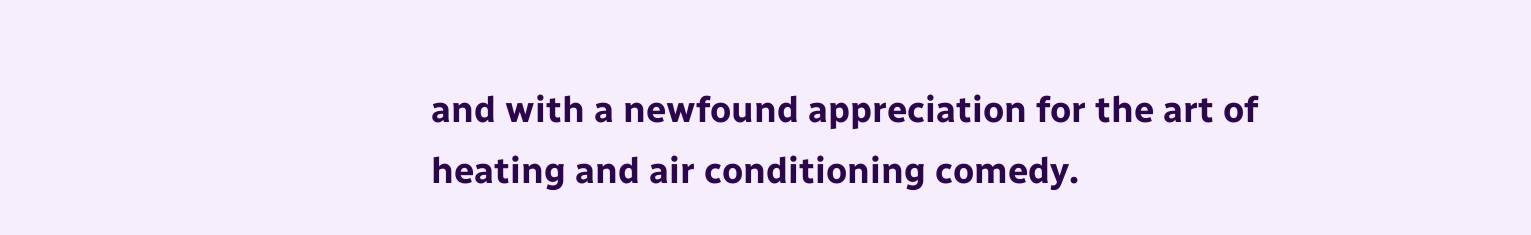and with a newfound appreciation for the art of heating and air conditioning comedy.